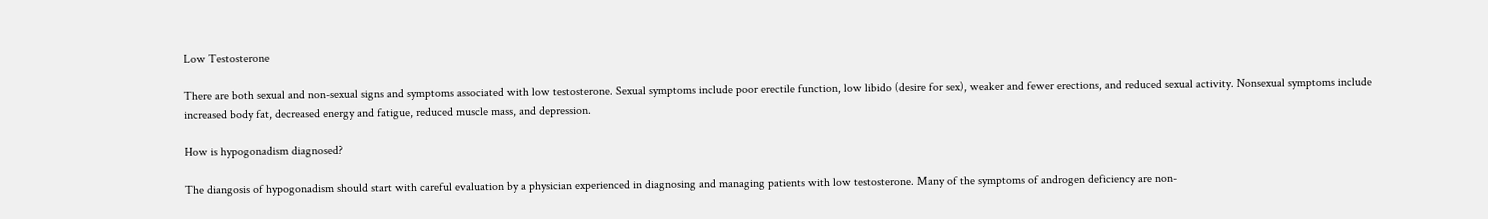Low Testosterone

There are both sexual and non-sexual signs and symptoms associated with low testosterone. Sexual symptoms include poor erectile function, low libido (desire for sex), weaker and fewer erections, and reduced sexual activity. Nonsexual symptoms include increased body fat, decreased energy and fatigue, reduced muscle mass, and depression.

How is hypogonadism diagnosed?

The diangosis of hypogonadism should start with careful evaluation by a physician experienced in diagnosing and managing patients with low testosterone. Many of the symptoms of androgen deficiency are non-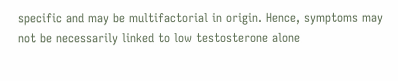specific and may be multifactorial in origin. Hence, symptoms may not be necessarily linked to low testosterone alone